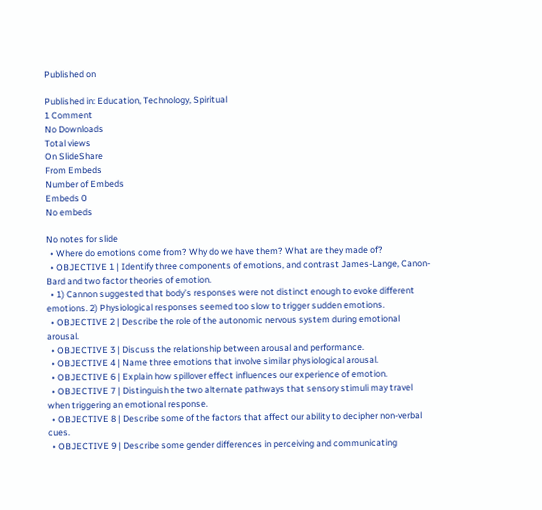Published on

Published in: Education, Technology, Spiritual
1 Comment
No Downloads
Total views
On SlideShare
From Embeds
Number of Embeds
Embeds 0
No embeds

No notes for slide
  • Where do emotions come from? Why do we have them? What are they made of?
  • OBJECTIVE 1 | Identify three components of emotions, and contrast James-Lange, Canon-Bard and two factor theories of emotion.
  • 1) Cannon suggested that body’s responses were not distinct enough to evoke different emotions. 2) Physiological responses seemed too slow to trigger sudden emotions.
  • OBJECTIVE 2 | Describe the role of the autonomic nervous system during emotional arousal.
  • OBJECTIVE 3 | Discuss the relationship between arousal and performance.
  • OBJECTIVE 4 | Name three emotions that involve similar physiological arousal.
  • OBJECTIVE 6 | Explain how spillover effect influences our experience of emotion.
  • OBJECTIVE 7 | Distinguish the two alternate pathways that sensory stimuli may travel when triggering an emotional response.
  • OBJECTIVE 8 | Describe some of the factors that affect our ability to decipher non-verbal cues.
  • OBJECTIVE 9 | Describe some gender differences in perceiving and communicating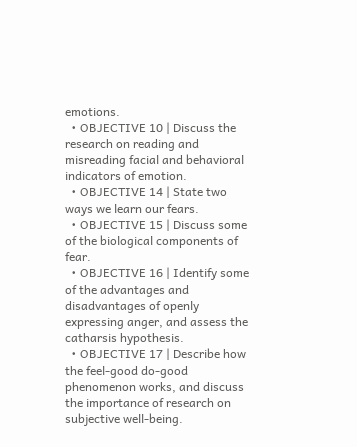emotions.
  • OBJECTIVE 10 | Discuss the research on reading and misreading facial and behavioral indicators of emotion.
  • OBJECTIVE 14 | State two ways we learn our fears.
  • OBJECTIVE 15 | Discuss some of the biological components of fear.
  • OBJECTIVE 16 | Identify some of the advantages and disadvantages of openly expressing anger, and assess the catharsis hypothesis.
  • OBJECTIVE 17 | Describe how the feel-good do-good phenomenon works, and discuss the importance of research on subjective well-being.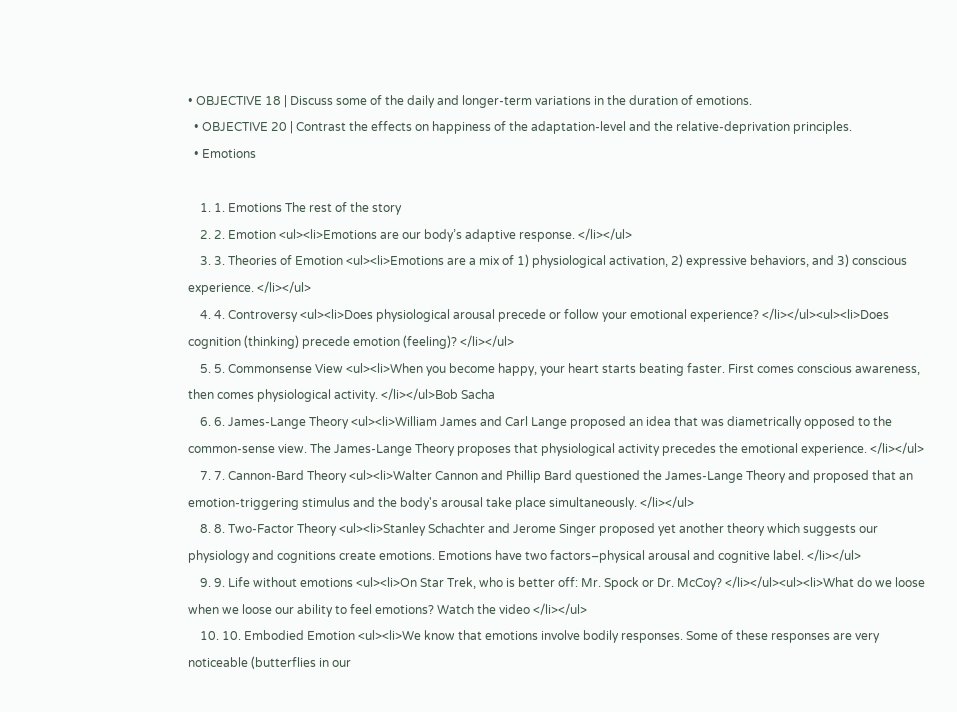• OBJECTIVE 18 | Discuss some of the daily and longer-term variations in the duration of emotions.
  • OBJECTIVE 20 | Contrast the effects on happiness of the adaptation-level and the relative-deprivation principles.
  • Emotions

    1. 1. Emotions The rest of the story
    2. 2. Emotion <ul><li>Emotions are our body’s adaptive response. </li></ul>
    3. 3. Theories of Emotion <ul><li>Emotions are a mix of 1) physiological activation, 2) expressive behaviors, and 3) conscious experience. </li></ul>
    4. 4. Controversy <ul><li>Does physiological arousal precede or follow your emotional experience? </li></ul><ul><li>Does cognition (thinking) precede emotion (feeling)? </li></ul>
    5. 5. Commonsense View <ul><li>When you become happy, your heart starts beating faster. First comes conscious awareness, then comes physiological activity. </li></ul>Bob Sacha
    6. 6. James-Lange Theory <ul><li>William James and Carl Lange proposed an idea that was diametrically opposed to the common-sense view. The James-Lange Theory proposes that physiological activity precedes the emotional experience. </li></ul>
    7. 7. Cannon-Bard Theory <ul><li>Walter Cannon and Phillip Bard questioned the James-Lange Theory and proposed that an emotion-triggering stimulus and the body's arousal take place simultaneously. </li></ul>
    8. 8. Two-Factor Theory <ul><li>Stanley Schachter and Jerome Singer proposed yet another theory which suggests our physiology and cognitions create emotions. Emotions have two factors–physical arousal and cognitive label. </li></ul>
    9. 9. Life without emotions <ul><li>On Star Trek, who is better off: Mr. Spock or Dr. McCoy? </li></ul><ul><li>What do we loose when we loose our ability to feel emotions? Watch the video </li></ul>
    10. 10. Embodied Emotion <ul><li>We know that emotions involve bodily responses. Some of these responses are very noticeable (butterflies in our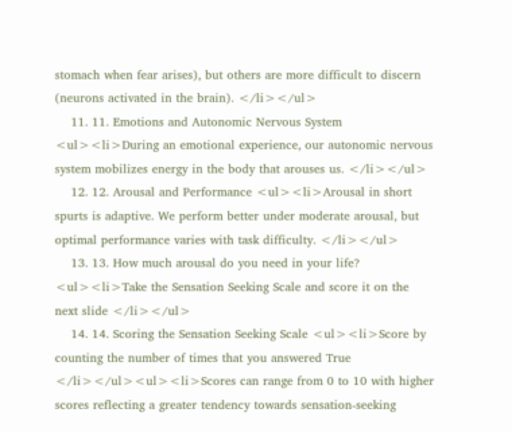stomach when fear arises), but others are more difficult to discern (neurons activated in the brain). </li></ul>
    11. 11. Emotions and Autonomic Nervous System <ul><li>During an emotional experience, our autonomic nervous system mobilizes energy in the body that arouses us. </li></ul>
    12. 12. Arousal and Performance <ul><li>Arousal in short spurts is adaptive. We perform better under moderate arousal, but optimal performance varies with task difficulty. </li></ul>
    13. 13. How much arousal do you need in your life? <ul><li>Take the Sensation Seeking Scale and score it on the next slide </li></ul>
    14. 14. Scoring the Sensation Seeking Scale <ul><li>Score by counting the number of times that you answered True </li></ul><ul><li>Scores can range from 0 to 10 with higher scores reflecting a greater tendency towards sensation-seeking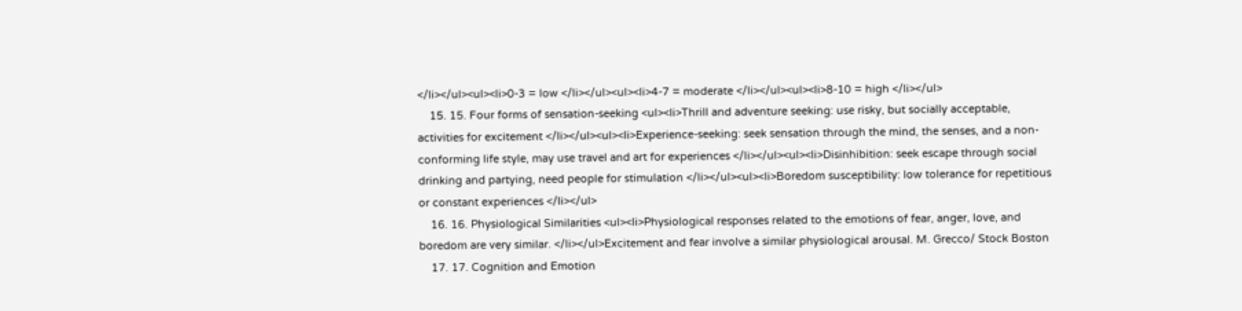</li></ul><ul><li>0-3 = low </li></ul><ul><li>4-7 = moderate </li></ul><ul><li>8-10 = high </li></ul>
    15. 15. Four forms of sensation-seeking <ul><li>Thrill and adventure seeking: use risky, but socially acceptable, activities for excitement </li></ul><ul><li>Experience-seeking: seek sensation through the mind, the senses, and a non-conforming life style, may use travel and art for experiences </li></ul><ul><li>Disinhibition: seek escape through social drinking and partying, need people for stimulation </li></ul><ul><li>Boredom susceptibility: low tolerance for repetitious or constant experiences </li></ul>
    16. 16. Physiological Similarities <ul><li>Physiological responses related to the emotions of fear, anger, love, and boredom are very similar. </li></ul>Excitement and fear involve a similar physiological arousal. M. Grecco/ Stock Boston
    17. 17. Cognition and Emotion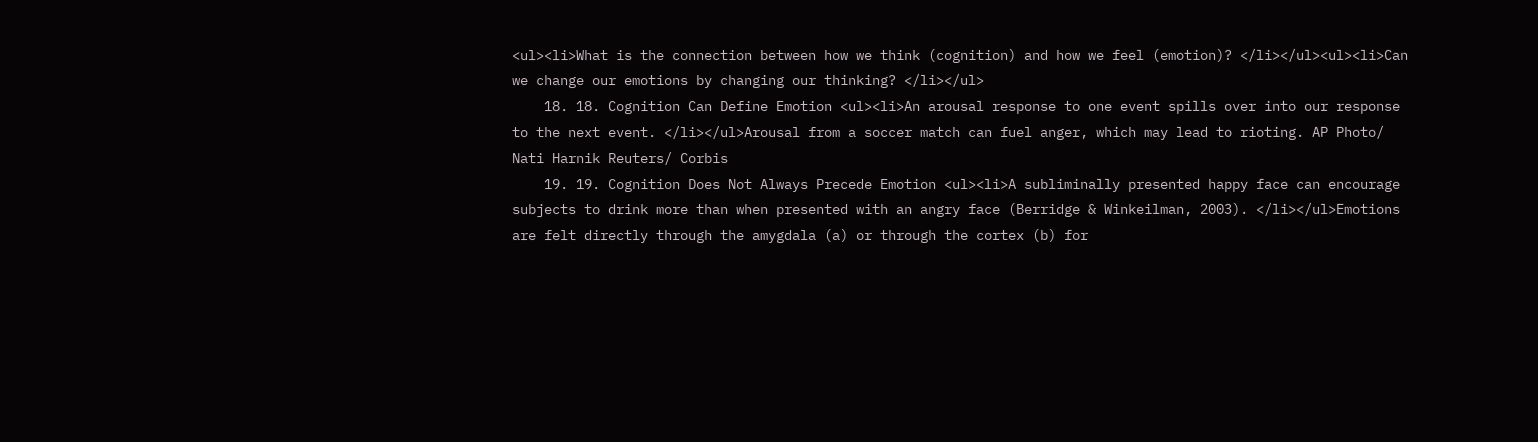<ul><li>What is the connection between how we think (cognition) and how we feel (emotion)? </li></ul><ul><li>Can we change our emotions by changing our thinking? </li></ul>
    18. 18. Cognition Can Define Emotion <ul><li>An arousal response to one event spills over into our response to the next event. </li></ul>Arousal from a soccer match can fuel anger, which may lead to rioting. AP Photo/ Nati Harnik Reuters/ Corbis
    19. 19. Cognition Does Not Always Precede Emotion <ul><li>A subliminally presented happy face can encourage subjects to drink more than when presented with an angry face (Berridge & Winkeilman, 2003). </li></ul>Emotions are felt directly through the amygdala (a) or through the cortex (b) for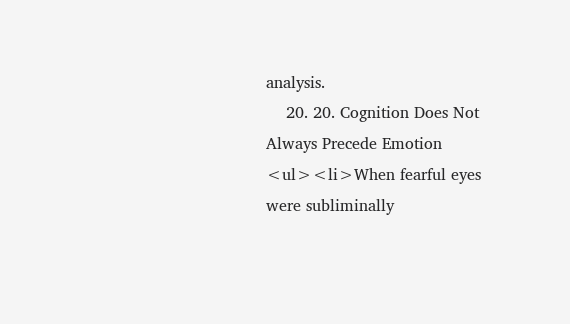analysis.
    20. 20. Cognition Does Not Always Precede Emotion <ul><li>When fearful eyes were subliminally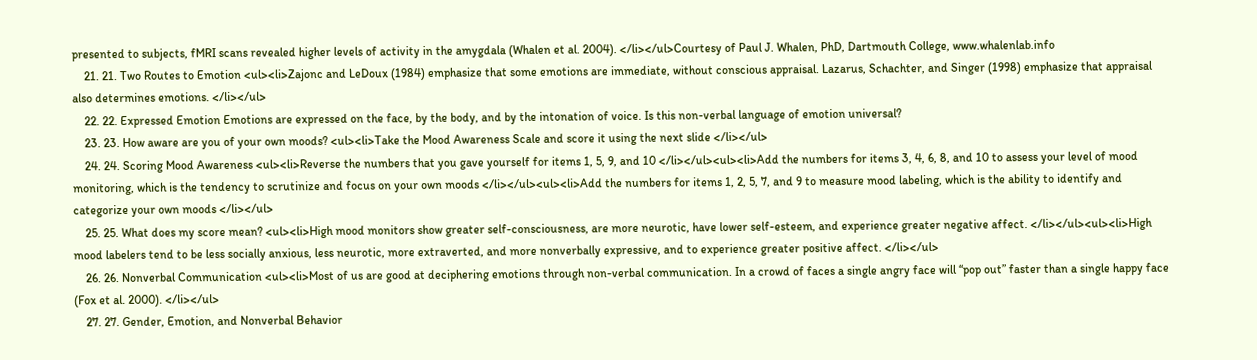presented to subjects, fMRI scans revealed higher levels of activity in the amygdala (Whalen et al. 2004). </li></ul>Courtesy of Paul J. Whalen, PhD, Dartmouth College, www.whalenlab.info
    21. 21. Two Routes to Emotion <ul><li>Zajonc and LeDoux (1984) emphasize that some emotions are immediate, without conscious appraisal. Lazarus, Schachter, and Singer (1998) emphasize that appraisal also determines emotions. </li></ul>
    22. 22. Expressed Emotion Emotions are expressed on the face, by the body, and by the intonation of voice. Is this non-verbal language of emotion universal?
    23. 23. How aware are you of your own moods? <ul><li>Take the Mood Awareness Scale and score it using the next slide </li></ul>
    24. 24. Scoring Mood Awareness <ul><li>Reverse the numbers that you gave yourself for items 1, 5, 9, and 10 </li></ul><ul><li>Add the numbers for items 3, 4, 6, 8, and 10 to assess your level of mood monitoring, which is the tendency to scrutinize and focus on your own moods </li></ul><ul><li>Add the numbers for items 1, 2, 5, 7, and 9 to measure mood labeling, which is the ability to identify and categorize your own moods </li></ul>
    25. 25. What does my score mean? <ul><li>High mood monitors show greater self-consciousness, are more neurotic, have lower self-esteem, and experience greater negative affect. </li></ul><ul><li>High mood labelers tend to be less socially anxious, less neurotic, more extraverted, and more nonverbally expressive, and to experience greater positive affect. </li></ul>
    26. 26. Nonverbal Communication <ul><li>Most of us are good at deciphering emotions through non-verbal communication. In a crowd of faces a single angry face will “pop out” faster than a single happy face (Fox et al. 2000). </li></ul>
    27. 27. Gender, Emotion, and Nonverbal Behavior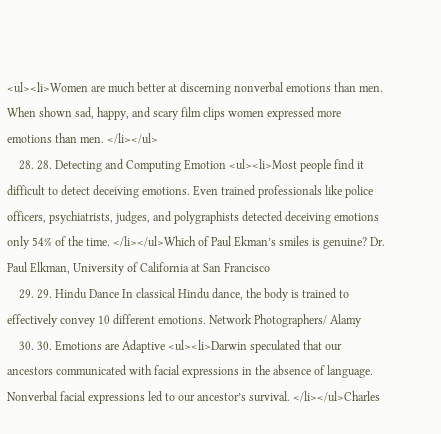<ul><li>Women are much better at discerning nonverbal emotions than men. When shown sad, happy, and scary film clips women expressed more emotions than men. </li></ul>
    28. 28. Detecting and Computing Emotion <ul><li>Most people find it difficult to detect deceiving emotions. Even trained professionals like police officers, psychiatrists, judges, and polygraphists detected deceiving emotions only 54% of the time. </li></ul>Which of Paul Ekman’s smiles is genuine? Dr. Paul Elkman, University of California at San Francisco
    29. 29. Hindu Dance In classical Hindu dance, the body is trained to effectively convey 10 different emotions. Network Photographers/ Alamy
    30. 30. Emotions are Adaptive <ul><li>Darwin speculated that our ancestors communicated with facial expressions in the absence of language. Nonverbal facial expressions led to our ancestor’s survival. </li></ul>Charles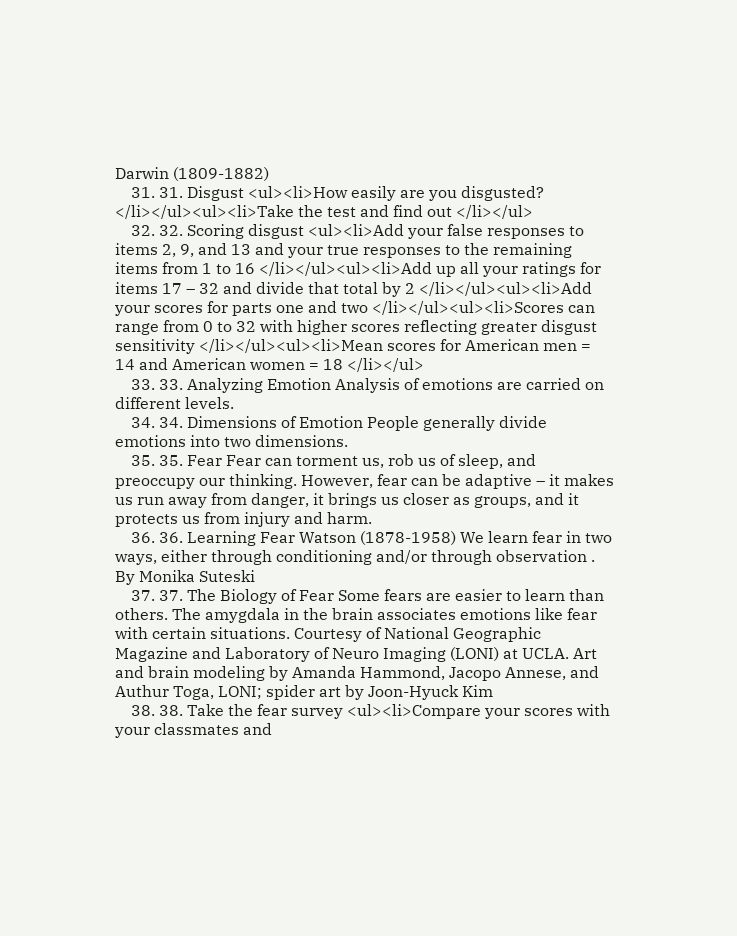Darwin (1809-1882)
    31. 31. Disgust <ul><li>How easily are you disgusted? </li></ul><ul><li>Take the test and find out </li></ul>
    32. 32. Scoring disgust <ul><li>Add your false responses to items 2, 9, and 13 and your true responses to the remaining items from 1 to 16 </li></ul><ul><li>Add up all your ratings for items 17 – 32 and divide that total by 2 </li></ul><ul><li>Add your scores for parts one and two </li></ul><ul><li>Scores can range from 0 to 32 with higher scores reflecting greater disgust sensitivity </li></ul><ul><li>Mean scores for American men = 14 and American women = 18 </li></ul>
    33. 33. Analyzing Emotion Analysis of emotions are carried on different levels.
    34. 34. Dimensions of Emotion People generally divide emotions into two dimensions.
    35. 35. Fear Fear can torment us, rob us of sleep, and preoccupy our thinking. However, fear can be adaptive – it makes us run away from danger, it brings us closer as groups, and it protects us from injury and harm.
    36. 36. Learning Fear Watson (1878-1958) We learn fear in two ways, either through conditioning and/or through observation . By Monika Suteski
    37. 37. The Biology of Fear Some fears are easier to learn than others. The amygdala in the brain associates emotions like fear with certain situations. Courtesy of National Geographic Magazine and Laboratory of Neuro Imaging (LONI) at UCLA. Art and brain modeling by Amanda Hammond, Jacopo Annese, and Authur Toga, LONI; spider art by Joon-Hyuck Kim
    38. 38. Take the fear survey <ul><li>Compare your scores with your classmates and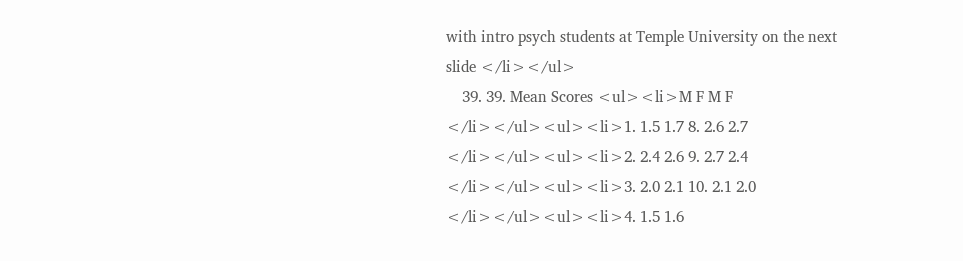with intro psych students at Temple University on the next slide </li></ul>
    39. 39. Mean Scores <ul><li>M F M F </li></ul><ul><li>1. 1.5 1.7 8. 2.6 2.7 </li></ul><ul><li>2. 2.4 2.6 9. 2.7 2.4 </li></ul><ul><li>3. 2.0 2.1 10. 2.1 2.0 </li></ul><ul><li>4. 1.5 1.6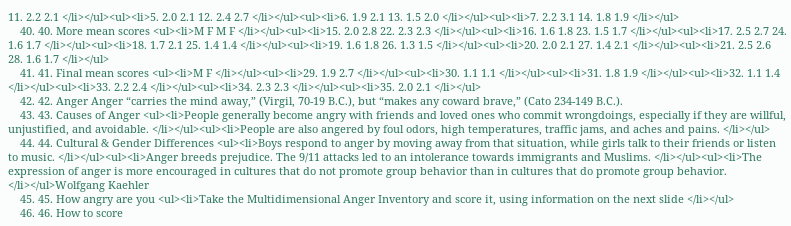11. 2.2 2.1 </li></ul><ul><li>5. 2.0 2.1 12. 2.4 2.7 </li></ul><ul><li>6. 1.9 2.1 13. 1.5 2.0 </li></ul><ul><li>7. 2.2 3.1 14. 1.8 1.9 </li></ul>
    40. 40. More mean scores <ul><li>M F M F </li></ul><ul><li>15. 2.0 2.8 22. 2.3 2.3 </li></ul><ul><li>16. 1.6 1.8 23. 1.5 1.7 </li></ul><ul><li>17. 2.5 2.7 24. 1.6 1.7 </li></ul><ul><li>18. 1.7 2.1 25. 1.4 1.4 </li></ul><ul><li>19. 1.6 1.8 26. 1.3 1.5 </li></ul><ul><li>20. 2.0 2.1 27. 1.4 2.1 </li></ul><ul><li>21. 2.5 2.6 28. 1.6 1.7 </li></ul>
    41. 41. Final mean scores <ul><li>M F </li></ul><ul><li>29. 1.9 2.7 </li></ul><ul><li>30. 1.1 1.1 </li></ul><ul><li>31. 1.8 1.9 </li></ul><ul><li>32. 1.1 1.4 </li></ul><ul><li>33. 2.2 2.4 </li></ul><ul><li>34. 2.3 2.3 </li></ul><ul><li>35. 2.0 2.1 </li></ul>
    42. 42. Anger Anger “carries the mind away,” (Virgil, 70-19 B.C.), but “makes any coward brave,” (Cato 234-149 B.C.).
    43. 43. Causes of Anger <ul><li>People generally become angry with friends and loved ones who commit wrongdoings, especially if they are willful, unjustified, and avoidable. </li></ul><ul><li>People are also angered by foul odors, high temperatures, traffic jams, and aches and pains. </li></ul>
    44. 44. Cultural & Gender Differences <ul><li>Boys respond to anger by moving away from that situation, while girls talk to their friends or listen to music. </li></ul><ul><li>Anger breeds prejudice. The 9/11 attacks led to an intolerance towards immigrants and Muslims. </li></ul><ul><li>The expression of anger is more encouraged in cultures that do not promote group behavior than in cultures that do promote group behavior. </li></ul>Wolfgang Kaehler
    45. 45. How angry are you <ul><li>Take the Multidimensional Anger Inventory and score it, using information on the next slide </li></ul>
    46. 46. How to score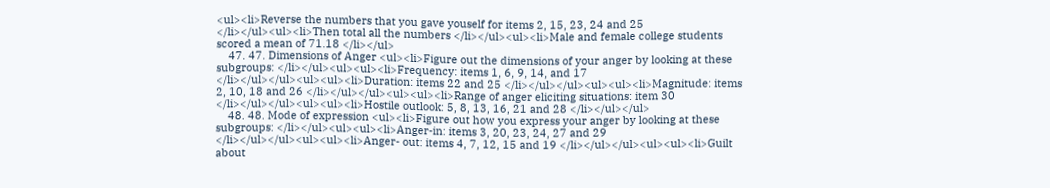<ul><li>Reverse the numbers that you gave youself for items 2, 15, 23, 24 and 25 </li></ul><ul><li>Then total all the numbers </li></ul><ul><li>Male and female college students scored a mean of 71.18 </li></ul>
    47. 47. Dimensions of Anger <ul><li>Figure out the dimensions of your anger by looking at these subgroups: </li></ul><ul><ul><li>Frequency: items 1, 6, 9, 14, and 17 </li></ul></ul><ul><ul><li>Duration: items 22 and 25 </li></ul></ul><ul><ul><li>Magnitude: items 2, 10, 18 and 26 </li></ul></ul><ul><ul><li>Range of anger eliciting situations: item 30 </li></ul></ul><ul><ul><li>Hostile outlook: 5, 8, 13, 16, 21 and 28 </li></ul></ul>
    48. 48. Mode of expression <ul><li>Figure out how you express your anger by looking at these subgroups: </li></ul><ul><ul><li>Anger-in: items 3, 20, 23, 24, 27 and 29 </li></ul></ul><ul><ul><li>Anger- out: items 4, 7, 12, 15 and 19 </li></ul></ul><ul><ul><li>Guilt about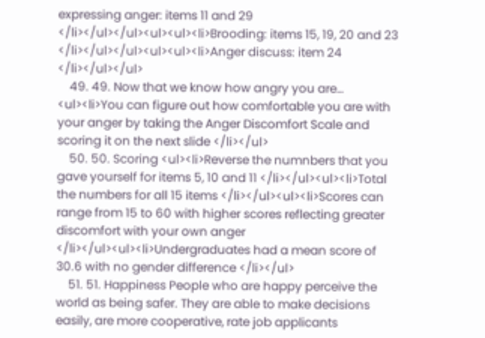expressing anger: items 11 and 29 </li></ul></ul><ul><ul><li>Brooding: items 15, 19, 20 and 23 </li></ul></ul><ul><ul><li>Anger discuss: item 24 </li></ul></ul>
    49. 49. Now that we know how angry you are… <ul><li>You can figure out how comfortable you are with your anger by taking the Anger Discomfort Scale and scoring it on the next slide </li></ul>
    50. 50. Scoring <ul><li>Reverse the numnbers that you gave yourself for items 5, 10 and 11 </li></ul><ul><li>Total the numbers for all 15 items </li></ul><ul><li>Scores can range from 15 to 60 with higher scores reflecting greater discomfort with your own anger </li></ul><ul><li>Undergraduates had a mean score of 30.6 with no gender difference </li></ul>
    51. 51. Happiness People who are happy perceive the world as being safer. They are able to make decisions easily, are more cooperative, rate job applicants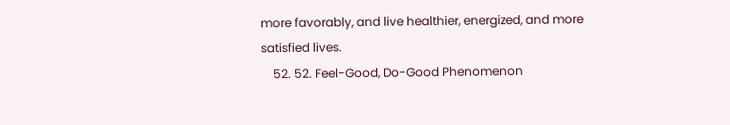more favorably, and live healthier, energized, and more satisfied lives.
    52. 52. Feel-Good, Do-Good Phenomenon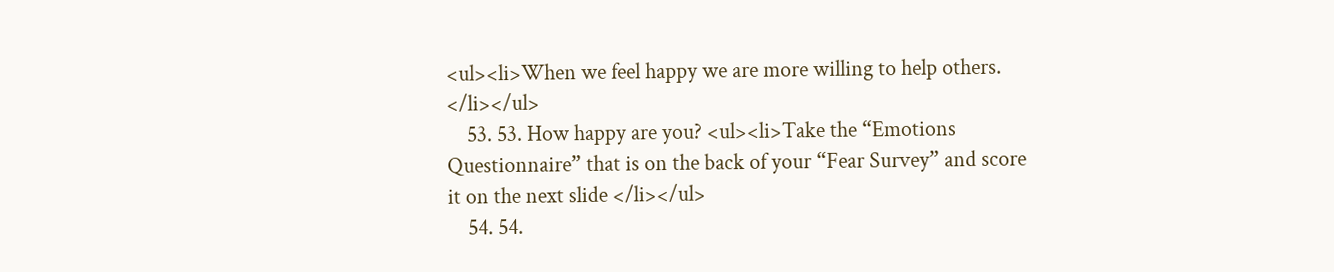<ul><li>When we feel happy we are more willing to help others. </li></ul>
    53. 53. How happy are you? <ul><li>Take the “Emotions Questionnaire” that is on the back of your “Fear Survey” and score it on the next slide </li></ul>
    54. 54.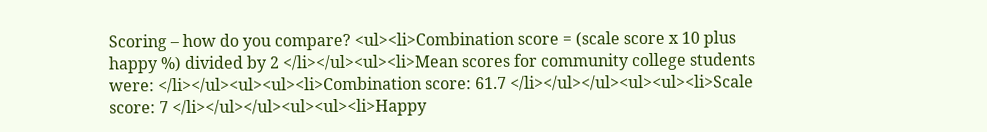Scoring – how do you compare? <ul><li>Combination score = (scale score x 10 plus happy %) divided by 2 </li></ul><ul><li>Mean scores for community college students were: </li></ul><ul><ul><li>Combination score: 61.7 </li></ul></ul><ul><ul><li>Scale score: 7 </li></ul></ul><ul><ul><li>Happy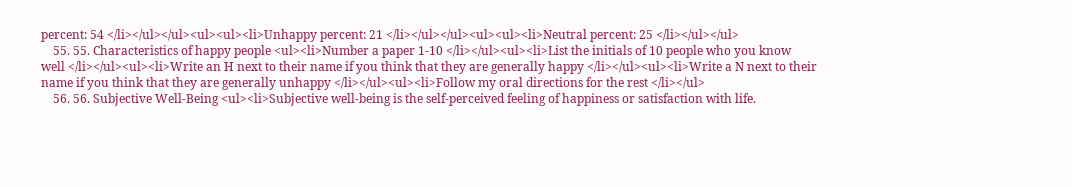percent: 54 </li></ul></ul><ul><ul><li>Unhappy percent: 21 </li></ul></ul><ul><ul><li>Neutral percent: 25 </li></ul></ul>
    55. 55. Characteristics of happy people <ul><li>Number a paper 1-10 </li></ul><ul><li>List the initials of 10 people who you know well </li></ul><ul><li>Write an H next to their name if you think that they are generally happy </li></ul><ul><li>Write a N next to their name if you think that they are generally unhappy </li></ul><ul><li>Follow my oral directions for the rest </li></ul>
    56. 56. Subjective Well-Being <ul><li>Subjective well-being is the self-perceived feeling of happiness or satisfaction with life.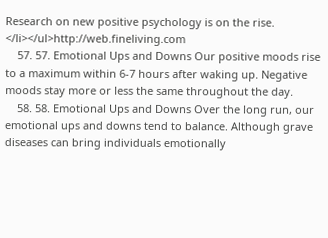Research on new positive psychology is on the rise. </li></ul>http://web.fineliving.com
    57. 57. Emotional Ups and Downs Our positive moods rise to a maximum within 6-7 hours after waking up. Negative moods stay more or less the same throughout the day.
    58. 58. Emotional Ups and Downs Over the long run, our emotional ups and downs tend to balance. Although grave diseases can bring individuals emotionally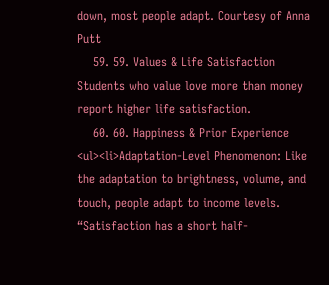down, most people adapt. Courtesy of Anna Putt
    59. 59. Values & Life Satisfaction Students who value love more than money report higher life satisfaction.
    60. 60. Happiness & Prior Experience <ul><li>Adaptation-Level Phenomenon: Like the adaptation to brightness, volume, and touch, people adapt to income levels. “Satisfaction has a short half-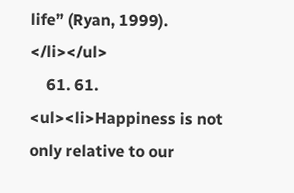life” (Ryan, 1999). </li></ul>
    61. 61. <ul><li>Happiness is not only relative to our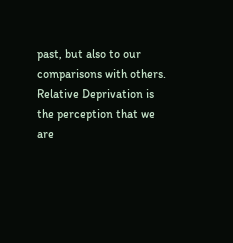past, but also to our comparisons with others. Relative Deprivation is the perception that we are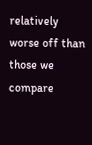relatively worse off than those we compare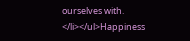ourselves with. </li></ul>Happiness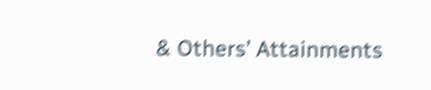& Others’ Attainments